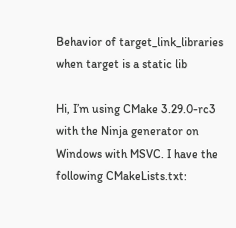Behavior of target_link_libraries when target is a static lib

Hi, I’m using CMake 3.29.0-rc3 with the Ninja generator on Windows with MSVC. I have the following CMakeLists.txt: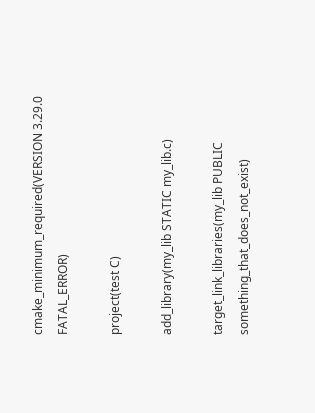cmake_minimum_required(VERSION 3.29.0 FATAL_ERROR)

project(test C)

add_library(my_lib STATIC my_lib.c)

target_link_libraries(my_lib PUBLIC something_that_does_not_exist)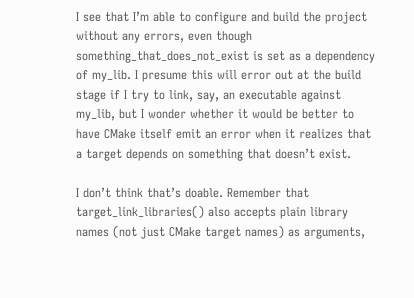I see that I’m able to configure and build the project without any errors, even though something_that_does_not_exist is set as a dependency of my_lib. I presume this will error out at the build stage if I try to link, say, an executable against my_lib, but I wonder whether it would be better to have CMake itself emit an error when it realizes that a target depends on something that doesn’t exist.

I don’t think that’s doable. Remember that target_link_libraries() also accepts plain library names (not just CMake target names) as arguments,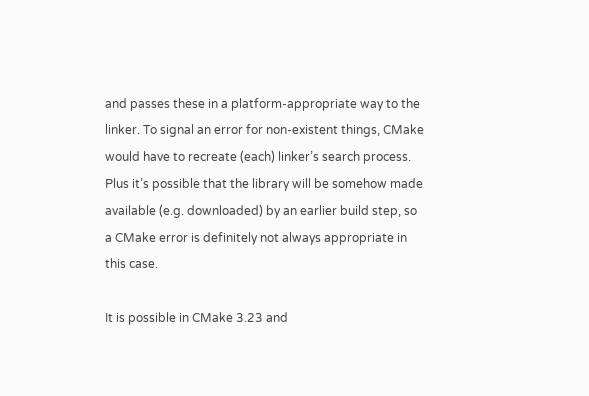and passes these in a platform-appropriate way to the linker. To signal an error for non-existent things, CMake would have to recreate (each) linker’s search process. Plus it’s possible that the library will be somehow made available (e.g. downloaded) by an earlier build step, so a CMake error is definitely not always appropriate in this case.

It is possible in CMake 3.23 and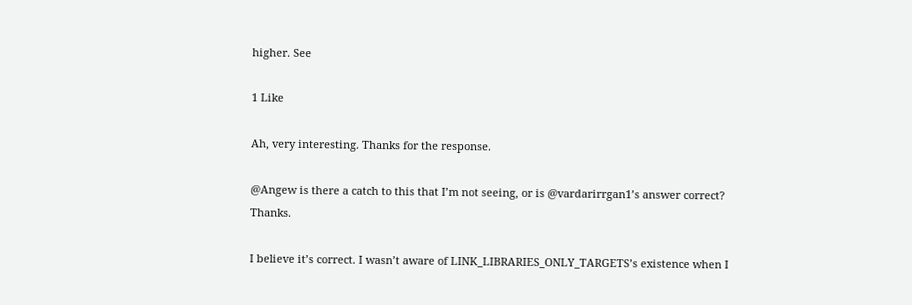higher. See

1 Like

Ah, very interesting. Thanks for the response.

@Angew is there a catch to this that I’m not seeing, or is @vardarirrgan1’s answer correct? Thanks.

I believe it’s correct. I wasn’t aware of LINK_LIBRARIES_ONLY_TARGETS’s existence when I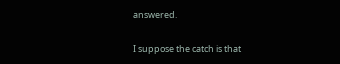answered.

I suppose the catch is that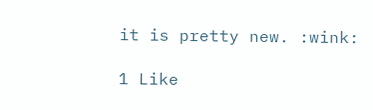it is pretty new. :wink:

1 Like